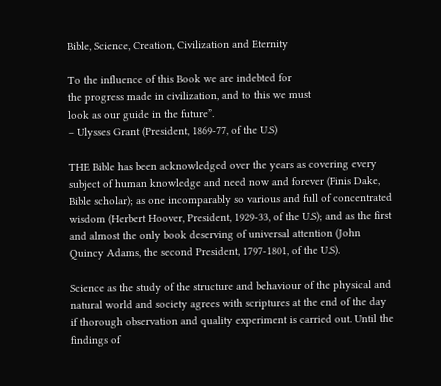Bible, Science, Creation, Civilization and Eternity

To the influence of this Book we are indebted for
the progress made in civilization, and to this we must
look as our guide in the future”.
– Ulysses Grant (President, 1869-77, of the U.S)

THE Bible has been acknowledged over the years as covering every subject of human knowledge and need now and forever (Finis Dake, Bible scholar); as one incomparably so various and full of concentrated wisdom (Herbert Hoover, President, 1929-33, of the U.S); and as the first and almost the only book deserving of universal attention (John Quincy Adams, the second President, 1797-1801, of the U.S).

Science as the study of the structure and behaviour of the physical and natural world and society agrees with scriptures at the end of the day if thorough observation and quality experiment is carried out. Until the findings of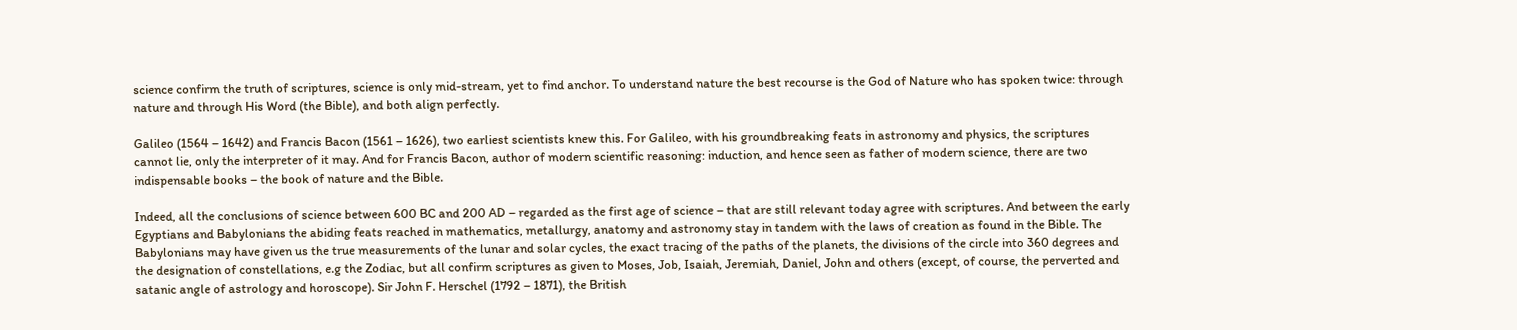science confirm the truth of scriptures, science is only mid-stream, yet to find anchor. To understand nature the best recourse is the God of Nature who has spoken twice: through nature and through His Word (the Bible), and both align perfectly.

Galileo (1564 – 1642) and Francis Bacon (1561 – 1626), two earliest scientists knew this. For Galileo, with his groundbreaking feats in astronomy and physics, the scriptures cannot lie, only the interpreter of it may. And for Francis Bacon, author of modern scientific reasoning: induction, and hence seen as father of modern science, there are two indispensable books – the book of nature and the Bible.

Indeed, all the conclusions of science between 600 BC and 200 AD – regarded as the first age of science – that are still relevant today agree with scriptures. And between the early Egyptians and Babylonians the abiding feats reached in mathematics, metallurgy, anatomy and astronomy stay in tandem with the laws of creation as found in the Bible. The Babylonians may have given us the true measurements of the lunar and solar cycles, the exact tracing of the paths of the planets, the divisions of the circle into 360 degrees and the designation of constellations, e.g the Zodiac, but all confirm scriptures as given to Moses, Job, Isaiah, Jeremiah, Daniel, John and others (except, of course, the perverted and satanic angle of astrology and horoscope). Sir John F. Herschel (1792 – 1871), the British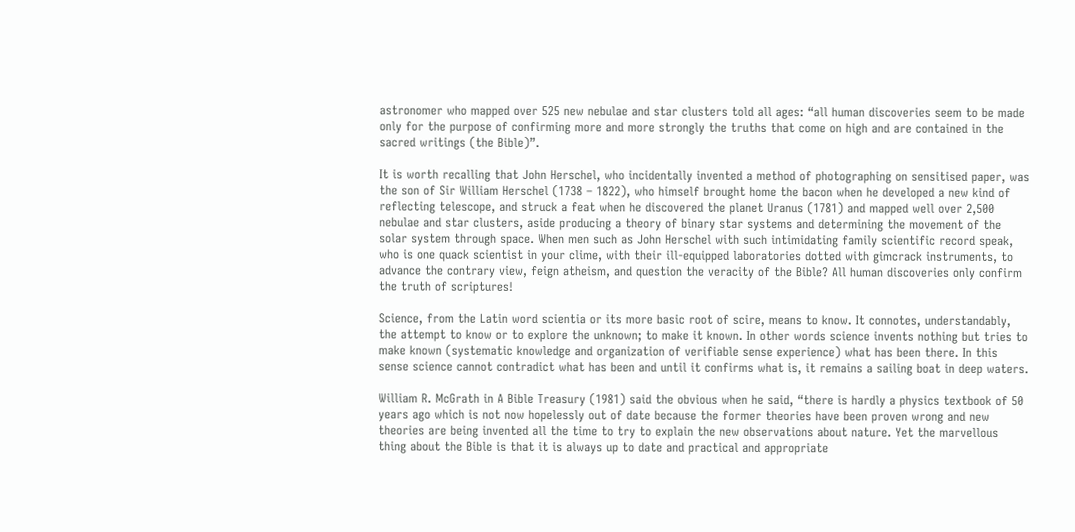astronomer who mapped over 525 new nebulae and star clusters told all ages: “all human discoveries seem to be made only for the purpose of confirming more and more strongly the truths that come on high and are contained in the sacred writings (the Bible)”.

It is worth recalling that John Herschel, who incidentally invented a method of photographing on sensitised paper, was the son of Sir William Herschel (1738 – 1822), who himself brought home the bacon when he developed a new kind of reflecting telescope, and struck a feat when he discovered the planet Uranus (1781) and mapped well over 2,500 nebulae and star clusters, aside producing a theory of binary star systems and determining the movement of the solar system through space. When men such as John Herschel with such intimidating family scientific record speak, who is one quack scientist in your clime, with their ill-equipped laboratories dotted with gimcrack instruments, to advance the contrary view, feign atheism, and question the veracity of the Bible? All human discoveries only confirm the truth of scriptures!

Science, from the Latin word scientia or its more basic root of scire, means to know. It connotes, understandably, the attempt to know or to explore the unknown; to make it known. In other words science invents nothing but tries to make known (systematic knowledge and organization of verifiable sense experience) what has been there. In this sense science cannot contradict what has been and until it confirms what is, it remains a sailing boat in deep waters.

William R. McGrath in A Bible Treasury (1981) said the obvious when he said, “there is hardly a physics textbook of 50 years ago which is not now hopelessly out of date because the former theories have been proven wrong and new theories are being invented all the time to try to explain the new observations about nature. Yet the marvellous thing about the Bible is that it is always up to date and practical and appropriate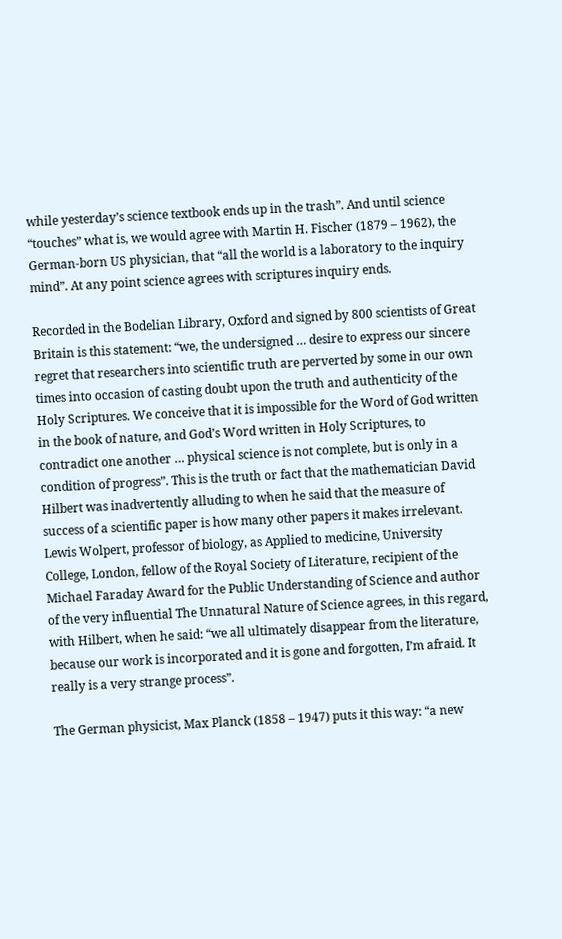while yesterday’s science textbook ends up in the trash”. And until science “touches” what is, we would agree with Martin H. Fischer (1879 – 1962), the German-born US physician, that “all the world is a laboratory to the inquiry mind”. At any point science agrees with scriptures inquiry ends.

Recorded in the Bodelian Library, Oxford and signed by 800 scientists of Great Britain is this statement: “we, the undersigned … desire to express our sincere regret that researchers into scientific truth are perverted by some in our own times into occasion of casting doubt upon the truth and authenticity of the Holy Scriptures. We conceive that it is impossible for the Word of God written in the book of nature, and God’s Word written in Holy Scriptures, to contradict one another … physical science is not complete, but is only in a condition of progress”. This is the truth or fact that the mathematician David Hilbert was inadvertently alluding to when he said that the measure of success of a scientific paper is how many other papers it makes irrelevant. Lewis Wolpert, professor of biology, as Applied to medicine, University College, London, fellow of the Royal Society of Literature, recipient of the Michael Faraday Award for the Public Understanding of Science and author of the very influential The Unnatural Nature of Science agrees, in this regard, with Hilbert, when he said: “we all ultimately disappear from the literature, because our work is incorporated and it is gone and forgotten, I’m afraid. It really is a very strange process”.

The German physicist, Max Planck (1858 – 1947) puts it this way: “a new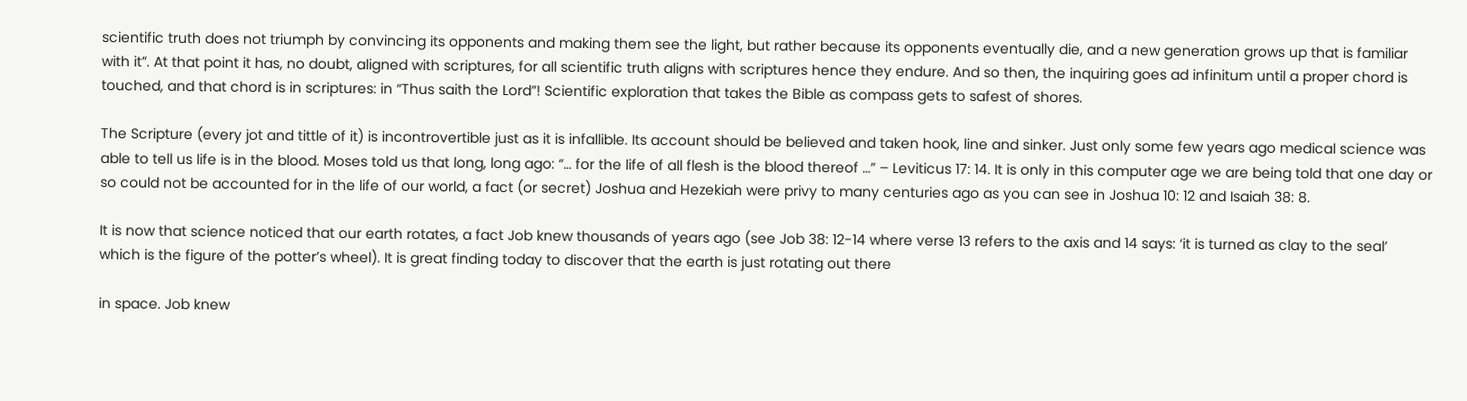scientific truth does not triumph by convincing its opponents and making them see the light, but rather because its opponents eventually die, and a new generation grows up that is familiar with it”. At that point it has, no doubt, aligned with scriptures, for all scientific truth aligns with scriptures hence they endure. And so then, the inquiring goes ad infinitum until a proper chord is touched, and that chord is in scriptures: in “Thus saith the Lord”! Scientific exploration that takes the Bible as compass gets to safest of shores.

The Scripture (every jot and tittle of it) is incontrovertible just as it is infallible. Its account should be believed and taken hook, line and sinker. Just only some few years ago medical science was able to tell us life is in the blood. Moses told us that long, long ago: “… for the life of all flesh is the blood thereof …” – Leviticus 17: 14. It is only in this computer age we are being told that one day or so could not be accounted for in the life of our world, a fact (or secret) Joshua and Hezekiah were privy to many centuries ago as you can see in Joshua 10: 12 and Isaiah 38: 8.

It is now that science noticed that our earth rotates, a fact Job knew thousands of years ago (see Job 38: 12-14 where verse 13 refers to the axis and 14 says: ‘it is turned as clay to the seal’ which is the figure of the potter’s wheel). It is great finding today to discover that the earth is just rotating out there

in space. Job knew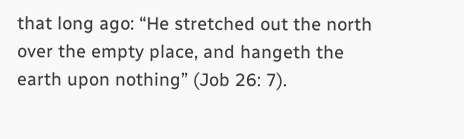that long ago: “He stretched out the north over the empty place, and hangeth the earth upon nothing” (Job 26: 7).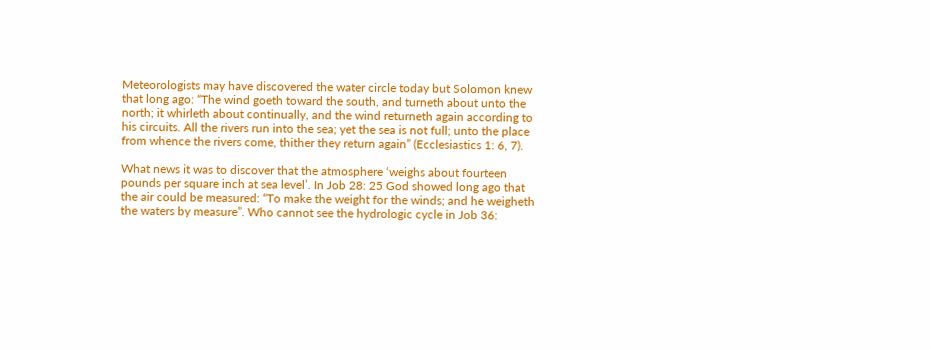Meteorologists may have discovered the water circle today but Solomon knew that long ago: “The wind goeth toward the south, and turneth about unto the north; it whirleth about continually, and the wind returneth again according to his circuits. All the rivers run into the sea; yet the sea is not full; unto the place from whence the rivers come, thither they return again” (Ecclesiastics 1: 6, 7).

What news it was to discover that the atmosphere ‘weighs about fourteen pounds per square inch at sea level’. In Job 28: 25 God showed long ago that the air could be measured: “To make the weight for the winds; and he weigheth the waters by measure”. Who cannot see the hydrologic cycle in Job 36: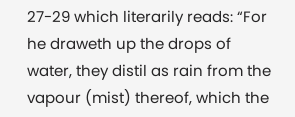27-29 which literarily reads: “For he draweth up the drops of water, they distil as rain from the vapour (mist) thereof, which the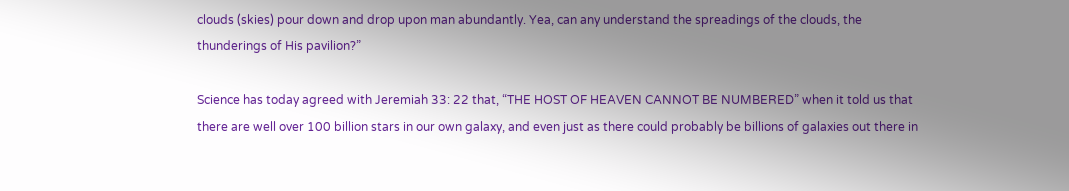clouds (skies) pour down and drop upon man abundantly. Yea, can any understand the spreadings of the clouds, the thunderings of His pavilion?”

Science has today agreed with Jeremiah 33: 22 that, “THE HOST OF HEAVEN CANNOT BE NUMBERED” when it told us that there are well over 100 billion stars in our own galaxy, and even just as there could probably be billions of galaxies out there in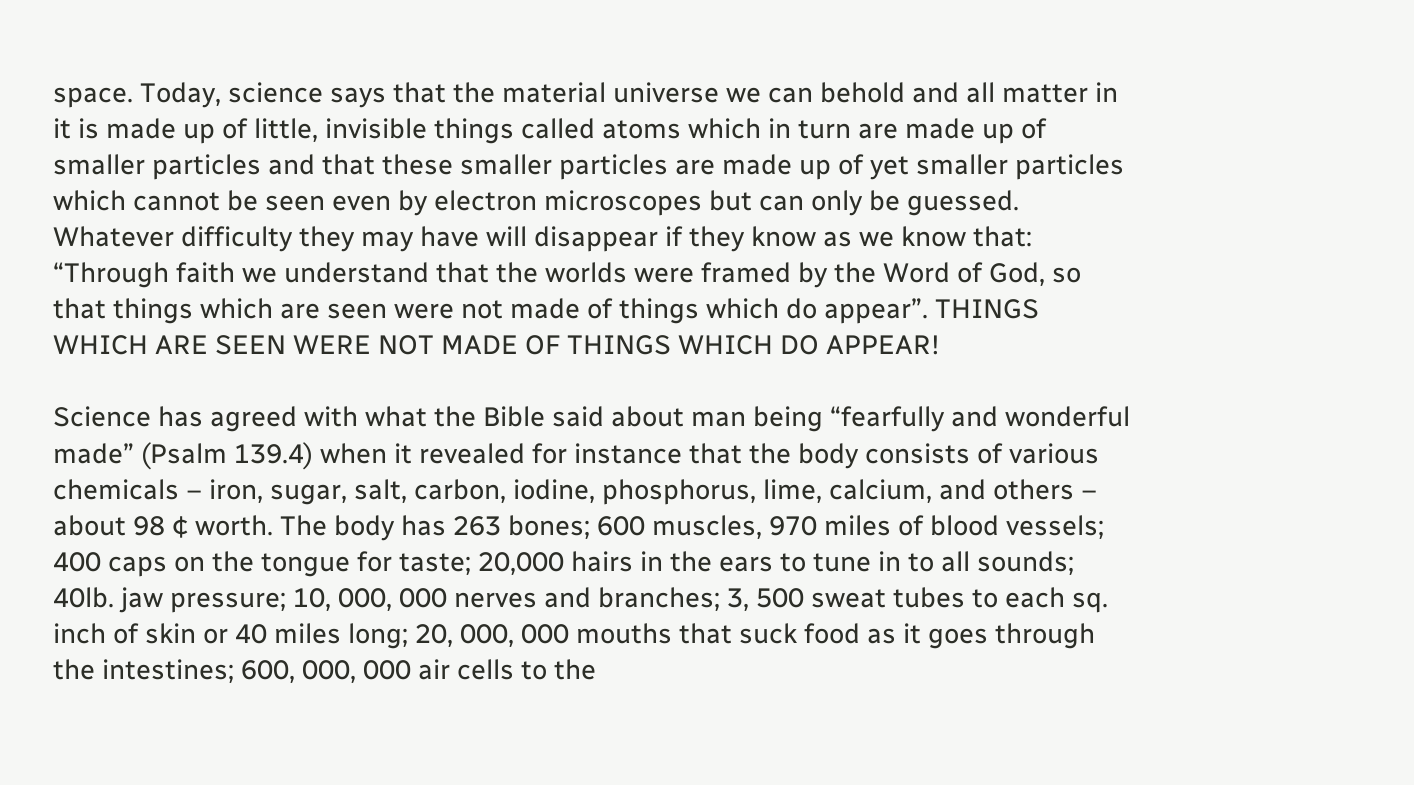space. Today, science says that the material universe we can behold and all matter in it is made up of little, invisible things called atoms which in turn are made up of smaller particles and that these smaller particles are made up of yet smaller particles which cannot be seen even by electron microscopes but can only be guessed. Whatever difficulty they may have will disappear if they know as we know that: “Through faith we understand that the worlds were framed by the Word of God, so that things which are seen were not made of things which do appear”. THINGS WHICH ARE SEEN WERE NOT MADE OF THINGS WHICH DO APPEAR!

Science has agreed with what the Bible said about man being “fearfully and wonderful made” (Psalm 139.4) when it revealed for instance that the body consists of various chemicals – iron, sugar, salt, carbon, iodine, phosphorus, lime, calcium, and others – about 98 ¢ worth. The body has 263 bones; 600 muscles, 970 miles of blood vessels; 400 caps on the tongue for taste; 20,000 hairs in the ears to tune in to all sounds; 40lb. jaw pressure; 10, 000, 000 nerves and branches; 3, 500 sweat tubes to each sq. inch of skin or 40 miles long; 20, 000, 000 mouths that suck food as it goes through the intestines; 600, 000, 000 air cells to the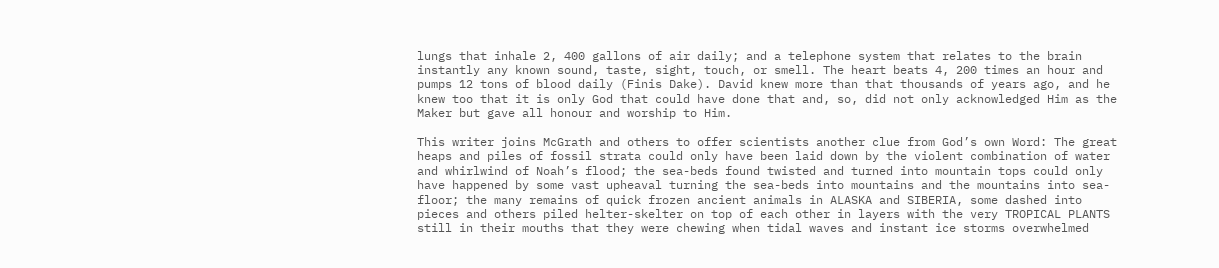lungs that inhale 2, 400 gallons of air daily; and a telephone system that relates to the brain instantly any known sound, taste, sight, touch, or smell. The heart beats 4, 200 times an hour and pumps 12 tons of blood daily (Finis Dake). David knew more than that thousands of years ago, and he knew too that it is only God that could have done that and, so, did not only acknowledged Him as the Maker but gave all honour and worship to Him.

This writer joins McGrath and others to offer scientists another clue from God’s own Word: The great heaps and piles of fossil strata could only have been laid down by the violent combination of water and whirlwind of Noah’s flood; the sea-beds found twisted and turned into mountain tops could only have happened by some vast upheaval turning the sea-beds into mountains and the mountains into sea-floor; the many remains of quick frozen ancient animals in ALASKA and SIBERIA, some dashed into pieces and others piled helter-skelter on top of each other in layers with the very TROPICAL PLANTS still in their mouths that they were chewing when tidal waves and instant ice storms overwhelmed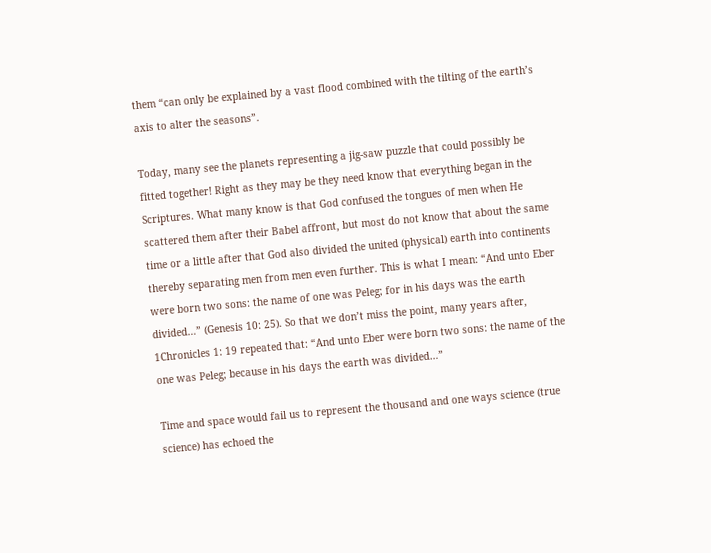them “can only be explained by a vast flood combined with the tilting of the earth’s axis to alter the seasons”.

Today, many see the planets representing a jig-saw puzzle that could possibly be fitted together! Right as they may be they need know that everything began in the Scriptures. What many know is that God confused the tongues of men when He scattered them after their Babel affront, but most do not know that about the same time or a little after that God also divided the united (physical) earth into continents thereby separating men from men even further. This is what I mean: “And unto Eber were born two sons: the name of one was Peleg; for in his days was the earth divided…” (Genesis 10: 25). So that we don’t miss the point, many years after, 1Chronicles 1: 19 repeated that: “And unto Eber were born two sons: the name of the one was Peleg; because in his days the earth was divided…”

Time and space would fail us to represent the thousand and one ways science (true science) has echoed the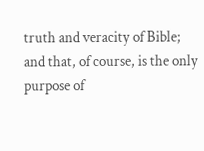truth and veracity of Bible; and that, of course, is the only purpose of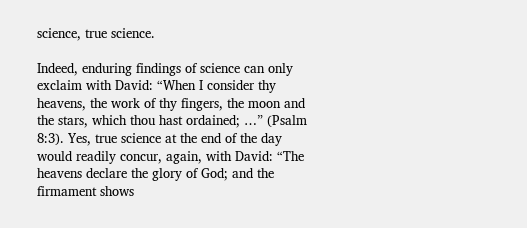science, true science.

Indeed, enduring findings of science can only exclaim with David: “When I consider thy heavens, the work of thy fingers, the moon and the stars, which thou hast ordained; …” (Psalm 8:3). Yes, true science at the end of the day would readily concur, again, with David: “The heavens declare the glory of God; and the firmament shows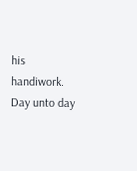his handiwork. Day unto day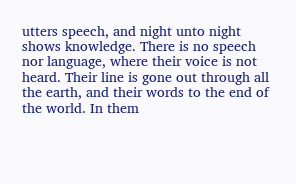utters speech, and night unto night shows knowledge. There is no speech nor language, where their voice is not heard. Their line is gone out through all the earth, and their words to the end of the world. In them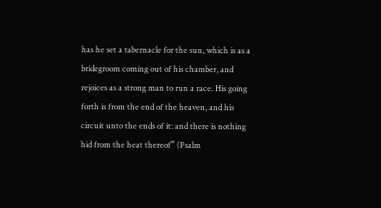has he set a tabernacle for the sun, which is as a bridegroom coming out of his chamber, and rejoices as a strong man to run a race. His going forth is from the end of the heaven, and his circuit unto the ends of it: and there is nothing hid from the heat thereof” (Psalm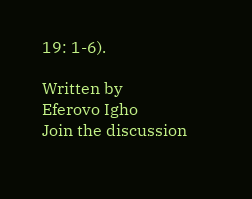19: 1-6).

Written by
Eferovo Igho
Join the discussion